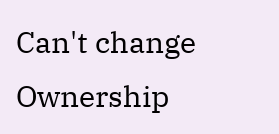Can't change Ownership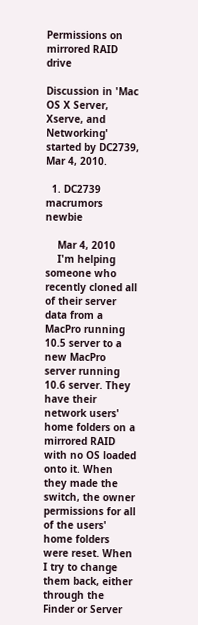Permissions on mirrored RAID drive

Discussion in 'Mac OS X Server, Xserve, and Networking' started by DC2739, Mar 4, 2010.

  1. DC2739 macrumors newbie

    Mar 4, 2010
    I'm helping someone who recently cloned all of their server data from a MacPro running 10.5 server to a new MacPro server running 10.6 server. They have their network users' home folders on a mirrored RAID with no OS loaded onto it. When they made the switch, the owner permissions for all of the users' home folders were reset. When I try to change them back, either through the Finder or Server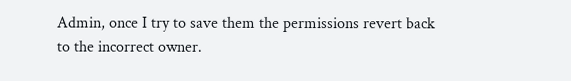Admin, once I try to save them the permissions revert back to the incorrect owner.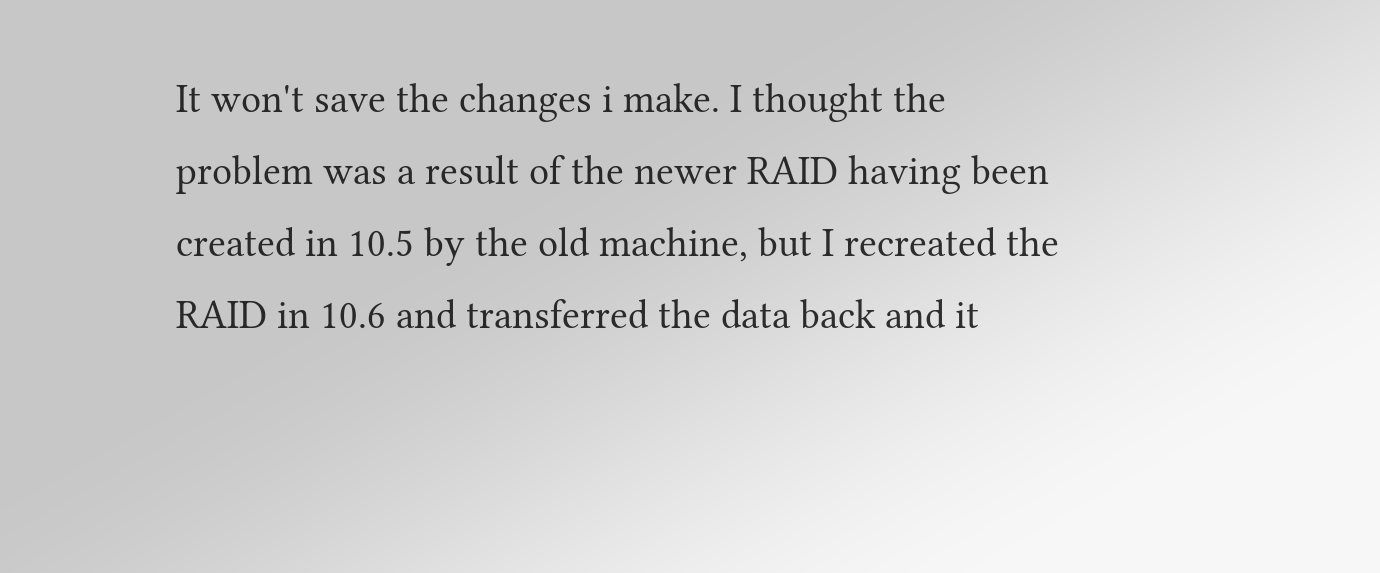It won't save the changes i make. I thought the problem was a result of the newer RAID having been created in 10.5 by the old machine, but I recreated the RAID in 10.6 and transferred the data back and it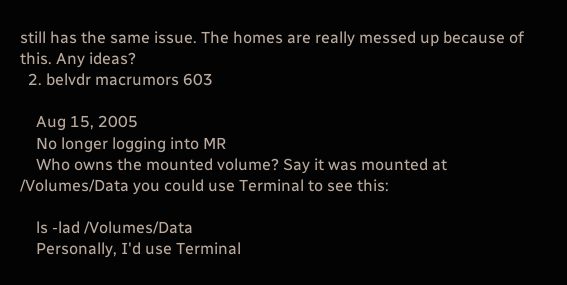still has the same issue. The homes are really messed up because of this. Any ideas?
  2. belvdr macrumors 603

    Aug 15, 2005
    No longer logging into MR
    Who owns the mounted volume? Say it was mounted at /Volumes/Data you could use Terminal to see this:

    ls -lad /Volumes/Data
    Personally, I'd use Terminal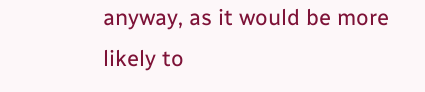anyway, as it would be more likely to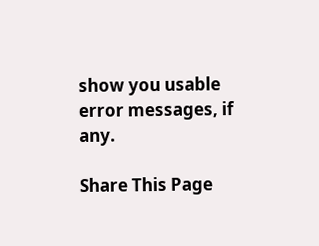show you usable error messages, if any.

Share This Page